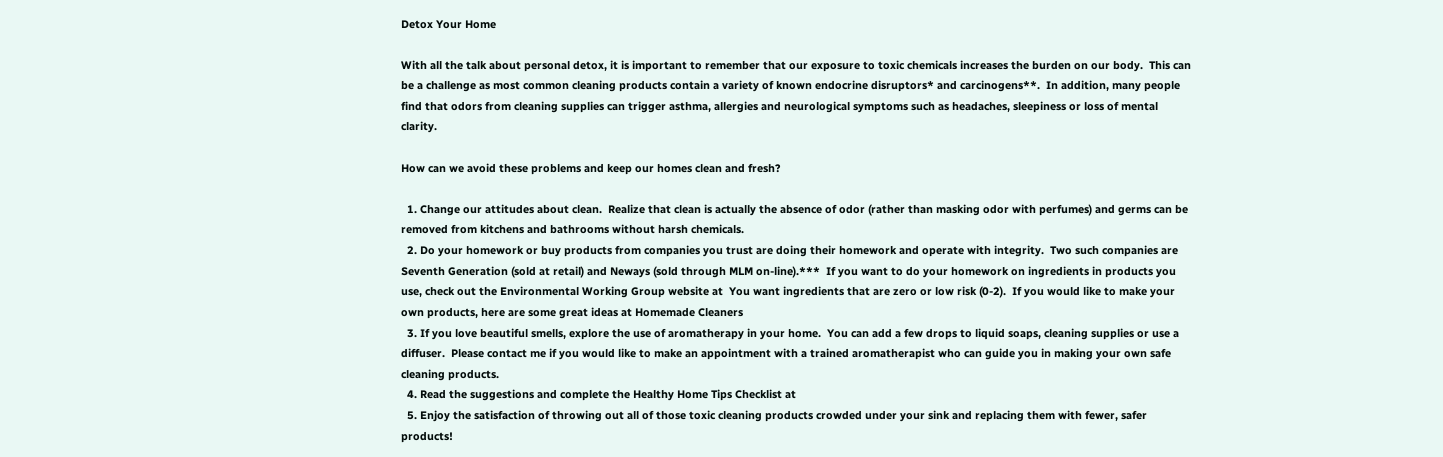Detox Your Home

With all the talk about personal detox, it is important to remember that our exposure to toxic chemicals increases the burden on our body.  This can be a challenge as most common cleaning products contain a variety of known endocrine disruptors* and carcinogens**.  In addition, many people find that odors from cleaning supplies can trigger asthma, allergies and neurological symptoms such as headaches, sleepiness or loss of mental clarity.

How can we avoid these problems and keep our homes clean and fresh?

  1. Change our attitudes about clean.  Realize that clean is actually the absence of odor (rather than masking odor with perfumes) and germs can be removed from kitchens and bathrooms without harsh chemicals.
  2. Do your homework or buy products from companies you trust are doing their homework and operate with integrity.  Two such companies are Seventh Generation (sold at retail) and Neways (sold through MLM on-line).***  If you want to do your homework on ingredients in products you use, check out the Environmental Working Group website at  You want ingredients that are zero or low risk (0-2).  If you would like to make your own products, here are some great ideas at Homemade Cleaners
  3. If you love beautiful smells, explore the use of aromatherapy in your home.  You can add a few drops to liquid soaps, cleaning supplies or use a diffuser.  Please contact me if you would like to make an appointment with a trained aromatherapist who can guide you in making your own safe cleaning products.
  4. Read the suggestions and complete the Healthy Home Tips Checklist at
  5. Enjoy the satisfaction of throwing out all of those toxic cleaning products crowded under your sink and replacing them with fewer, safer products!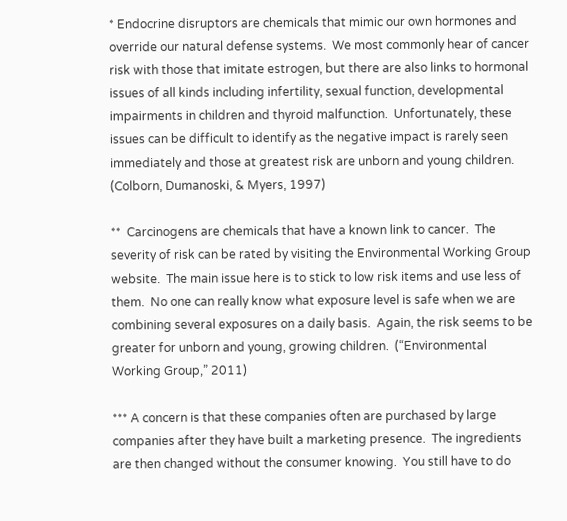* Endocrine disruptors are chemicals that mimic our own hormones and override our natural defense systems.  We most commonly hear of cancer risk with those that imitate estrogen, but there are also links to hormonal issues of all kinds including infertility, sexual function, developmental impairments in children and thyroid malfunction.  Unfortunately, these issues can be difficult to identify as the negative impact is rarely seen immediately and those at greatest risk are unborn and young children.    (Colborn, Dumanoski, & Myers, 1997)

**  Carcinogens are chemicals that have a known link to cancer.  The severity of risk can be rated by visiting the Environmental Working Group website.  The main issue here is to stick to low risk items and use less of them.  No one can really know what exposure level is safe when we are combining several exposures on a daily basis.  Again, the risk seems to be greater for unborn and young, growing children.  (“Environmental Working Group,” 2011)

*** A concern is that these companies often are purchased by large companies after they have built a marketing presence.  The ingredients are then changed without the consumer knowing.  You still have to do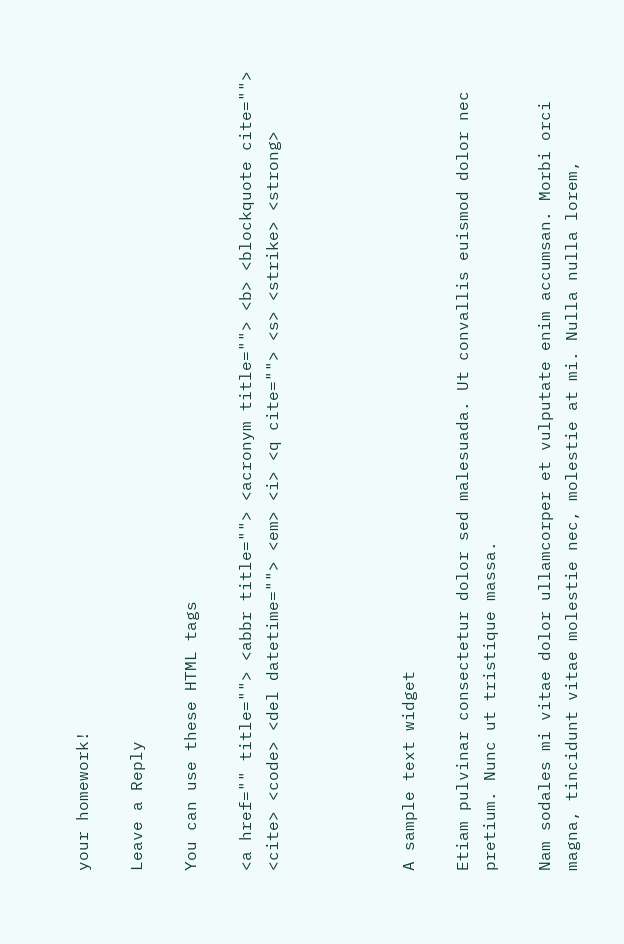your homework!

Leave a Reply

You can use these HTML tags

<a href="" title=""> <abbr title=""> <acronym title=""> <b> <blockquote cite=""> <cite> <code> <del datetime=""> <em> <i> <q cite=""> <s> <strike> <strong>




A sample text widget

Etiam pulvinar consectetur dolor sed malesuada. Ut convallis euismod dolor nec pretium. Nunc ut tristique massa.

Nam sodales mi vitae dolor ullamcorper et vulputate enim accumsan. Morbi orci magna, tincidunt vitae molestie nec, molestie at mi. Nulla nulla lorem,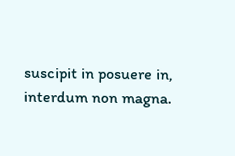suscipit in posuere in, interdum non magna.